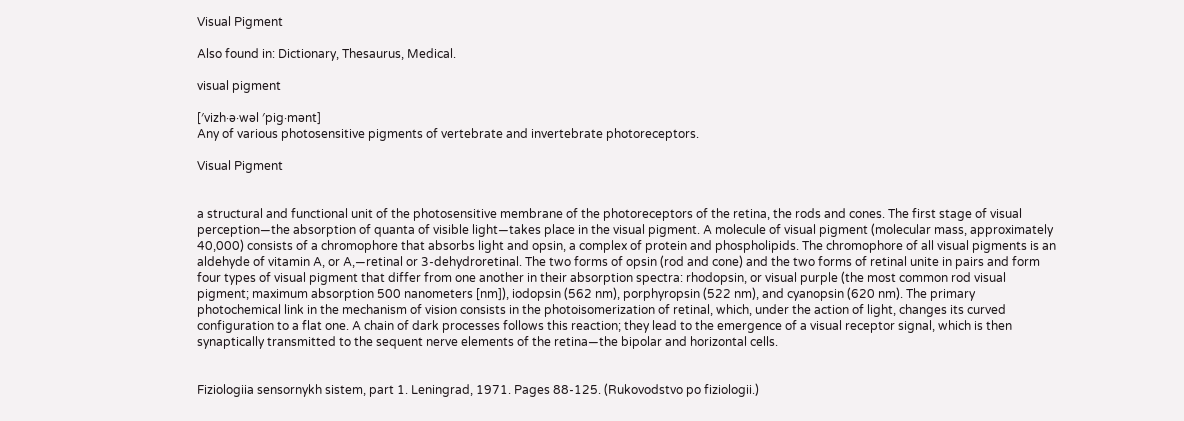Visual Pigment

Also found in: Dictionary, Thesaurus, Medical.

visual pigment

[′vizh·ə·wəl ′pig·mənt]
Any of various photosensitive pigments of vertebrate and invertebrate photoreceptors.

Visual Pigment


a structural and functional unit of the photosensitive membrane of the photoreceptors of the retina, the rods and cones. The first stage of visual perception—the absorption of quanta of visible light—takes place in the visual pigment. A molecule of visual pigment (molecular mass, approximately 40,000) consists of a chromophore that absorbs light and opsin, a complex of protein and phospholipids. The chromophore of all visual pigments is an aldehyde of vitamin A, or A,—retinal or 3-dehydroretinal. The two forms of opsin (rod and cone) and the two forms of retinal unite in pairs and form four types of visual pigment that differ from one another in their absorption spectra: rhodopsin, or visual purple (the most common rod visual pigment; maximum absorption 500 nanometers [nm]), iodopsin (562 nm), porphyropsin (522 nm), and cyanopsin (620 nm). The primary photochemical link in the mechanism of vision consists in the photoisomerization of retinal, which, under the action of light, changes its curved configuration to a flat one. A chain of dark processes follows this reaction; they lead to the emergence of a visual receptor signal, which is then synaptically transmitted to the sequent nerve elements of the retina—the bipolar and horizontal cells.


Fiziologiia sensornykh sistem, part 1. Leningrad, 1971. Pages 88-125. (Rukovodstvo po fiziologii.)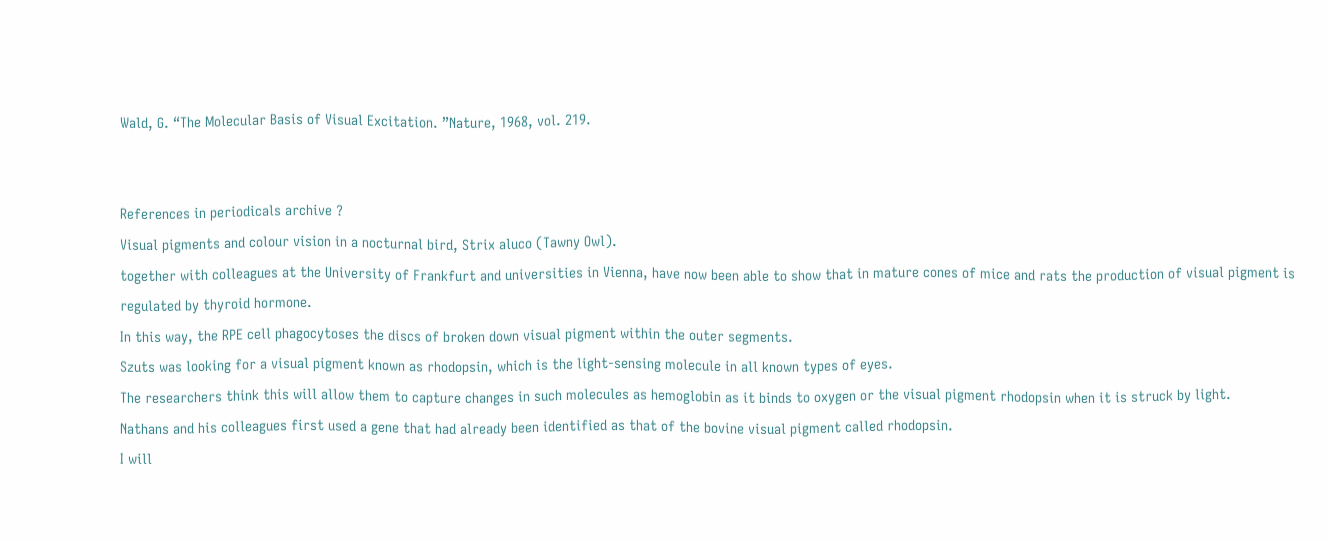Wald, G. “The Molecular Basis of Visual Excitation. ”Nature, 1968, vol. 219.


References in periodicals archive ?
Visual pigments and colour vision in a nocturnal bird, Strix aluco (Tawny Owl).
together with colleagues at the University of Frankfurt and universities in Vienna, have now been able to show that in mature cones of mice and rats the production of visual pigment is regulated by thyroid hormone.
In this way, the RPE cell phagocytoses the discs of broken down visual pigment within the outer segments.
Szuts was looking for a visual pigment known as rhodopsin, which is the light-sensing molecule in all known types of eyes.
The researchers think this will allow them to capture changes in such molecules as hemoglobin as it binds to oxygen or the visual pigment rhodopsin when it is struck by light.
Nathans and his colleagues first used a gene that had already been identified as that of the bovine visual pigment called rhodopsin.
I will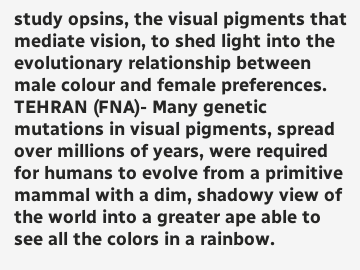study opsins, the visual pigments that mediate vision, to shed light into the evolutionary relationship between male colour and female preferences.
TEHRAN (FNA)- Many genetic mutations in visual pigments, spread over millions of years, were required for humans to evolve from a primitive mammal with a dim, shadowy view of the world into a greater ape able to see all the colors in a rainbow.